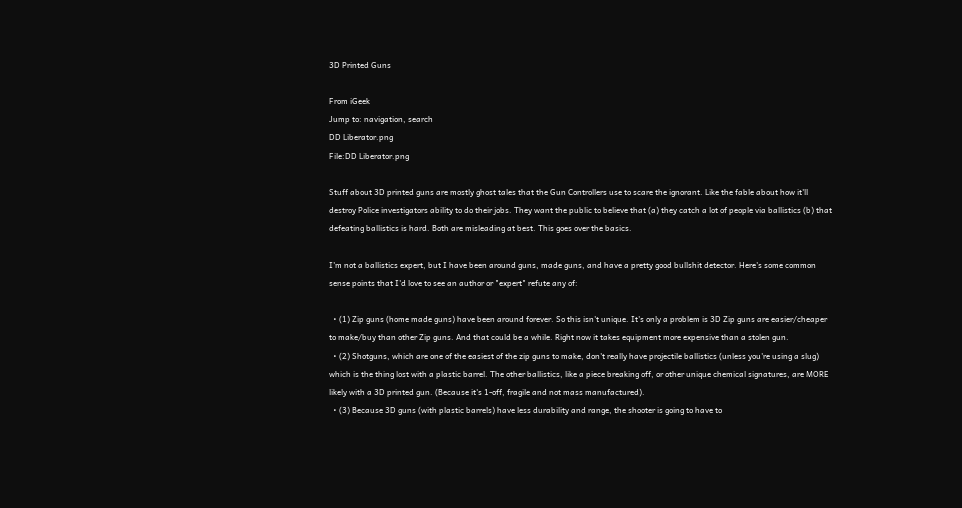3D Printed Guns

From iGeek
Jump to: navigation, search
DD Liberator.png
File:DD Liberator.png

Stuff about 3D printed guns are mostly ghost tales that the Gun Controllers use to scare the ignorant. Like the fable about how it'll destroy Police investigators ability to do their jobs. They want the public to believe that (a) they catch a lot of people via ballistics (b) that defeating ballistics is hard. Both are misleading at best. This goes over the basics.

I'm not a ballistics expert, but I have been around guns, made guns, and have a pretty good bullshit detector. Here's some common sense points that I'd love to see an author or "expert" refute any of:

  • (1) Zip guns (home made guns) have been around forever. So this isn't unique. It's only a problem is 3D Zip guns are easier/cheaper to make/buy than other Zip guns. And that could be a while. Right now it takes equipment more expensive than a stolen gun.
  • (2) Shotguns, which are one of the easiest of the zip guns to make, don't really have projectile ballistics (unless you're using a slug) which is the thing lost with a plastic barrel. The other ballistics, like a piece breaking off, or other unique chemical signatures, are MORE likely with a 3D printed gun. (Because it's 1-off, fragile and not mass manufactured).
  • (3) Because 3D guns (with plastic barrels) have less durability and range, the shooter is going to have to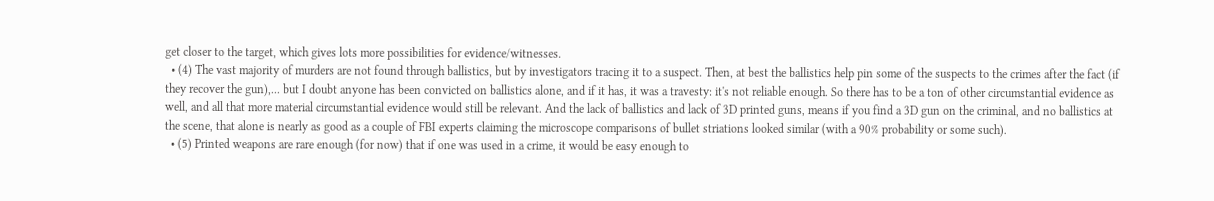get closer to the target, which gives lots more possibilities for evidence/witnesses.
  • (4) The vast majority of murders are not found through ballistics, but by investigators tracing it to a suspect. Then, at best the ballistics help pin some of the suspects to the crimes after the fact (if they recover the gun),... but I doubt anyone has been convicted on ballistics alone, and if it has, it was a travesty: it's not reliable enough. So there has to be a ton of other circumstantial evidence as well, and all that more material circumstantial evidence would still be relevant. And the lack of ballistics and lack of 3D printed guns, means if you find a 3D gun on the criminal, and no ballistics at the scene, that alone is nearly as good as a couple of FBI experts claiming the microscope comparisons of bullet striations looked similar (with a 90% probability or some such).
  • (5) Printed weapons are rare enough (for now) that if one was used in a crime, it would be easy enough to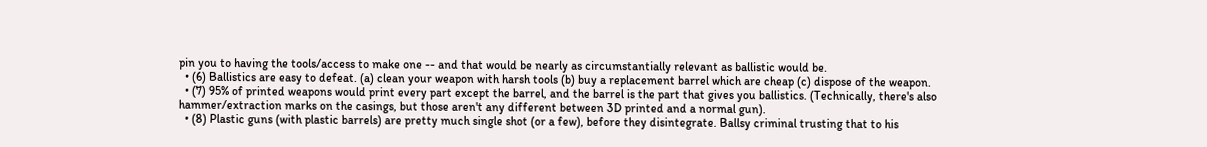pin you to having the tools/access to make one -- and that would be nearly as circumstantially relevant as ballistic would be.
  • (6) Ballistics are easy to defeat. (a) clean your weapon with harsh tools (b) buy a replacement barrel which are cheap (c) dispose of the weapon.
  • (7) 95% of printed weapons would print every part except the barrel, and the barrel is the part that gives you ballistics. (Technically, there's also hammer/extraction marks on the casings, but those aren't any different between 3D printed and a normal gun).
  • (8) Plastic guns (with plastic barrels) are pretty much single shot (or a few), before they disintegrate. Ballsy criminal trusting that to his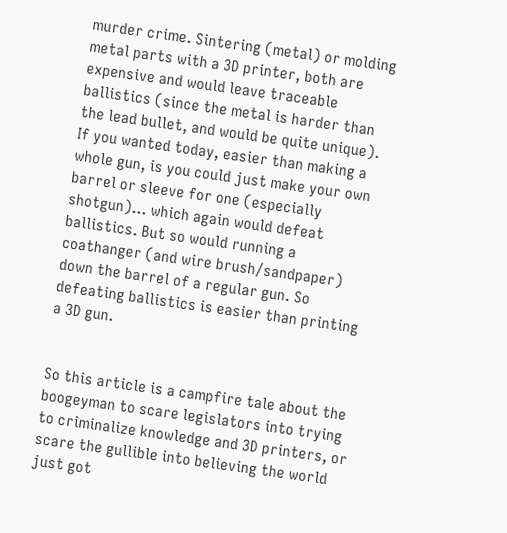murder crime. Sintering (metal) or molding metal parts with a 3D printer, both are expensive and would leave traceable ballistics (since the metal is harder than the lead bullet, and would be quite unique). If you wanted today, easier than making a whole gun, is you could just make your own barrel or sleeve for one (especially shotgun)... which again would defeat ballistics. But so would running a coathanger (and wire brush/sandpaper) down the barrel of a regular gun. So defeating ballistics is easier than printing a 3D gun.


So this article is a campfire tale about the boogeyman to scare legislators into trying to criminalize knowledge and 3D printers, or scare the gullible into believing the world just got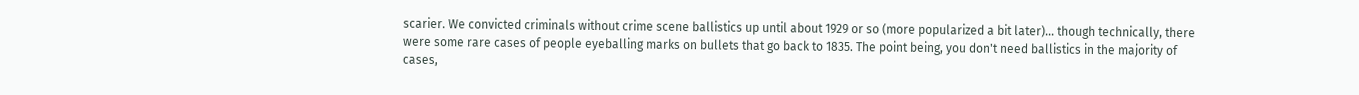scarier. We convicted criminals without crime scene ballistics up until about 1929 or so (more popularized a bit later)... though technically, there were some rare cases of people eyeballing marks on bullets that go back to 1835. The point being, you don't need ballistics in the majority of cases,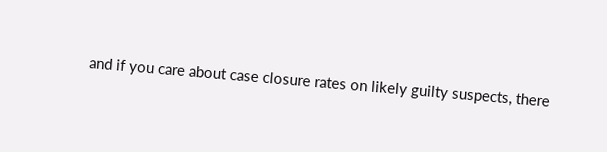and if you care about case closure rates on likely guilty suspects, there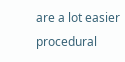are a lot easier procedural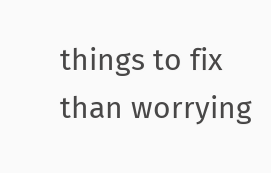things to fix than worrying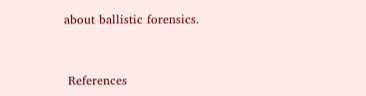about ballistic forensics.


 References